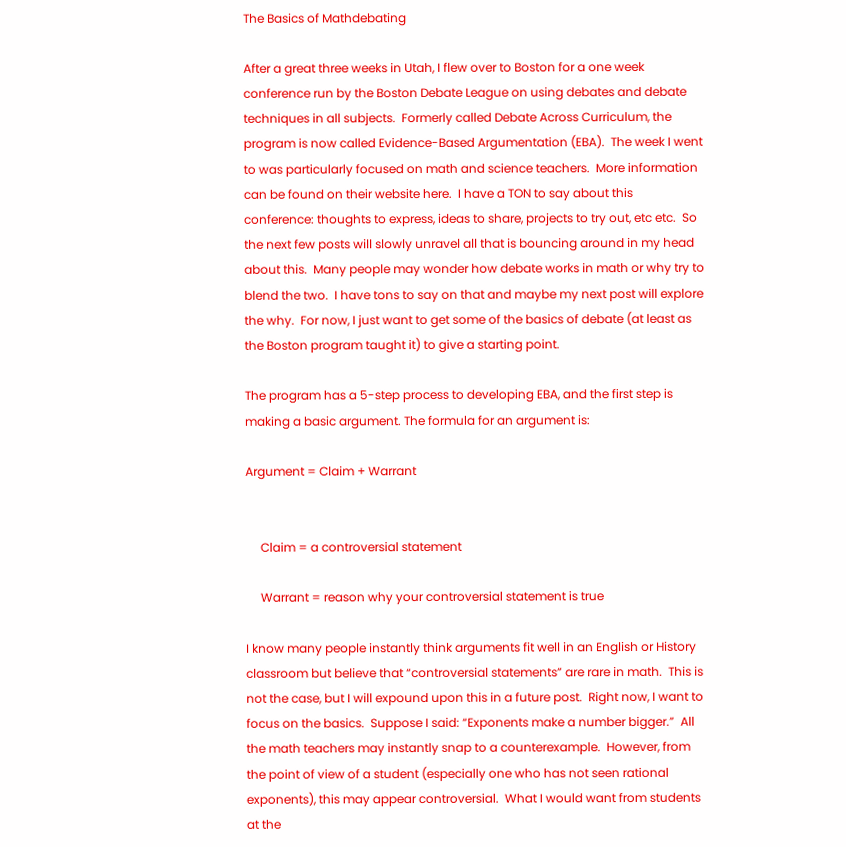The Basics of Mathdebating

After a great three weeks in Utah, I flew over to Boston for a one week conference run by the Boston Debate League on using debates and debate techniques in all subjects.  Formerly called Debate Across Curriculum, the program is now called Evidence-Based Argumentation (EBA).  The week I went to was particularly focused on math and science teachers.  More information can be found on their website here.  I have a TON to say about this conference: thoughts to express, ideas to share, projects to try out, etc etc.  So the next few posts will slowly unravel all that is bouncing around in my head about this.  Many people may wonder how debate works in math or why try to blend the two.  I have tons to say on that and maybe my next post will explore the why.  For now, I just want to get some of the basics of debate (at least as the Boston program taught it) to give a starting point.

The program has a 5-step process to developing EBA, and the first step is making a basic argument. The formula for an argument is:

Argument = Claim + Warrant


     Claim = a controversial statement

     Warrant = reason why your controversial statement is true

I know many people instantly think arguments fit well in an English or History classroom but believe that “controversial statements” are rare in math.  This is not the case, but I will expound upon this in a future post.  Right now, I want to focus on the basics.  Suppose I said: “Exponents make a number bigger.”  All the math teachers may instantly snap to a counterexample.  However, from the point of view of a student (especially one who has not seen rational exponents), this may appear controversial.  What I would want from students at the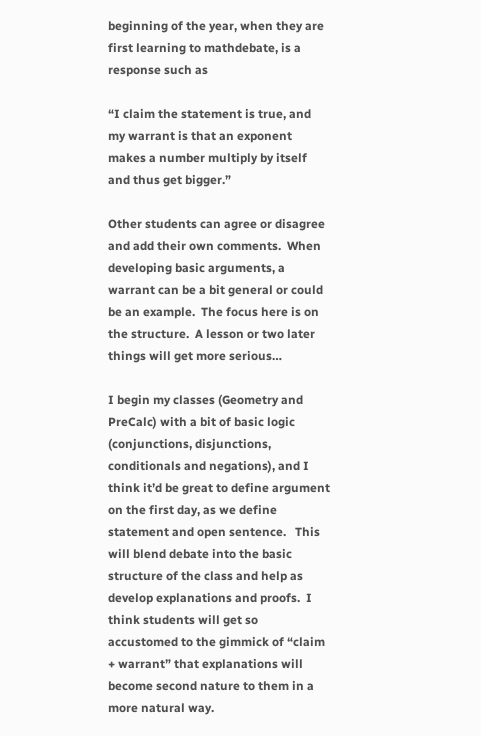beginning of the year, when they are first learning to mathdebate, is a response such as

“I claim the statement is true, and my warrant is that an exponent makes a number multiply by itself and thus get bigger.”

Other students can agree or disagree and add their own comments.  When developing basic arguments, a warrant can be a bit general or could be an example.  The focus here is on the structure.  A lesson or two later things will get more serious…

I begin my classes (Geometry and PreCalc) with a bit of basic logic (conjunctions, disjunctions, conditionals and negations), and I think it’d be great to define argument on the first day, as we define statement and open sentence.   This will blend debate into the basic structure of the class and help as develop explanations and proofs.  I think students will get so accustomed to the gimmick of “claim + warrant” that explanations will become second nature to them in a more natural way.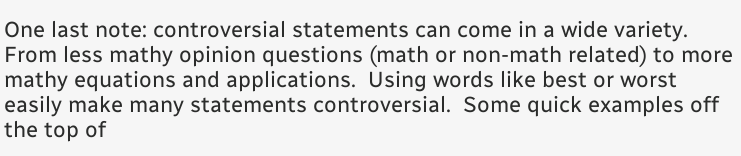One last note: controversial statements can come in a wide variety.  From less mathy opinion questions (math or non-math related) to more mathy equations and applications.  Using words like best or worst easily make many statements controversial.  Some quick examples off the top of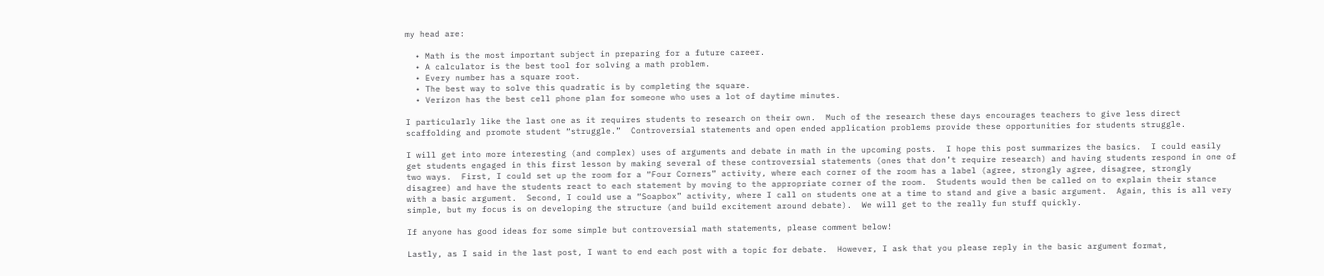my head are:

  • Math is the most important subject in preparing for a future career.
  • A calculator is the best tool for solving a math problem.
  • Every number has a square root.
  • The best way to solve this quadratic is by completing the square.
  • Verizon has the best cell phone plan for someone who uses a lot of daytime minutes.

I particularly like the last one as it requires students to research on their own.  Much of the research these days encourages teachers to give less direct scaffolding and promote student “struggle.”  Controversial statements and open ended application problems provide these opportunities for students struggle.

I will get into more interesting (and complex) uses of arguments and debate in math in the upcoming posts.  I hope this post summarizes the basics.  I could easily get students engaged in this first lesson by making several of these controversial statements (ones that don’t require research) and having students respond in one of two ways.  First, I could set up the room for a “Four Corners” activity, where each corner of the room has a label (agree, strongly agree, disagree, strongly disagree) and have the students react to each statement by moving to the appropriate corner of the room.  Students would then be called on to explain their stance with a basic argument.  Second, I could use a “Soapbox” activity, where I call on students one at a time to stand and give a basic argument.  Again, this is all very simple, but my focus is on developing the structure (and build excitement around debate).  We will get to the really fun stuff quickly.

If anyone has good ideas for some simple but controversial math statements, please comment below!

Lastly, as I said in the last post, I want to end each post with a topic for debate.  However, I ask that you please reply in the basic argument format,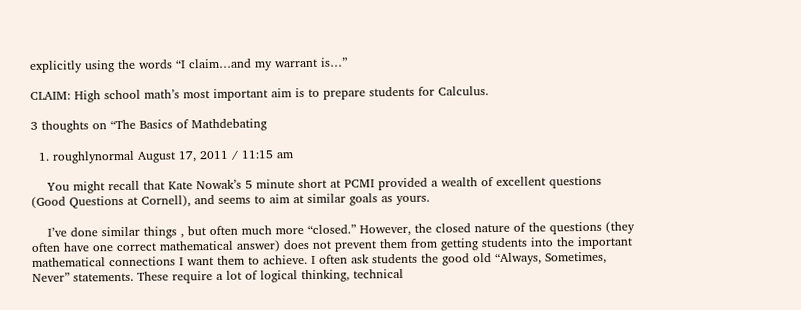explicitly using the words “I claim…and my warrant is…”

CLAIM: High school math’s most important aim is to prepare students for Calculus.

3 thoughts on “The Basics of Mathdebating

  1. roughlynormal August 17, 2011 / 11:15 am

    You might recall that Kate Nowak’s 5 minute short at PCMI provided a wealth of excellent questions (Good Questions at Cornell), and seems to aim at similar goals as yours.

    I’ve done similar things , but often much more “closed.” However, the closed nature of the questions (they often have one correct mathematical answer) does not prevent them from getting students into the important mathematical connections I want them to achieve. I often ask students the good old “Always, Sometimes, Never” statements. These require a lot of logical thinking, technical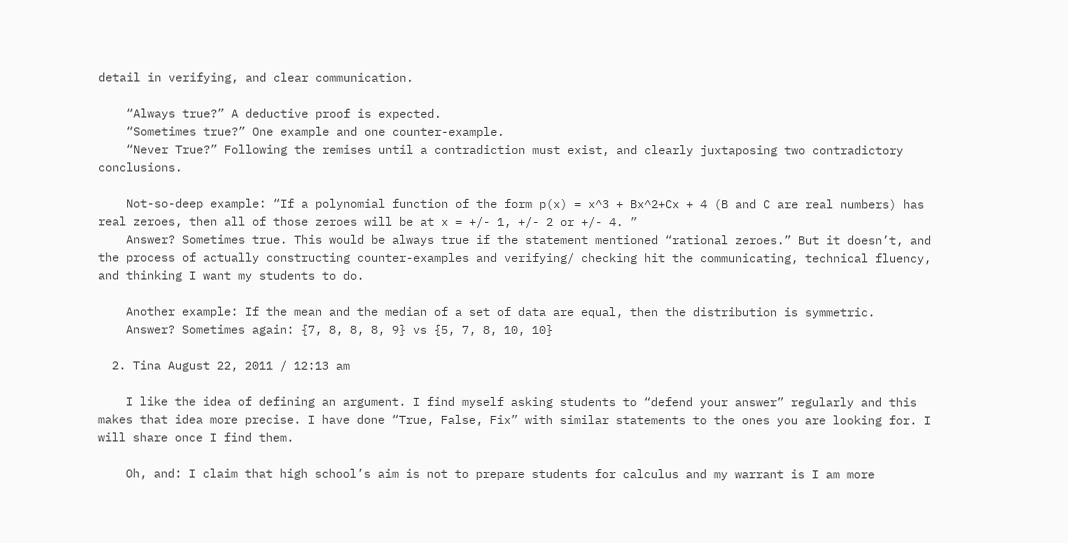detail in verifying, and clear communication.

    “Always true?” A deductive proof is expected.
    “Sometimes true?” One example and one counter-example.
    “Never True?” Following the remises until a contradiction must exist, and clearly juxtaposing two contradictory conclusions.

    Not-so-deep example: “If a polynomial function of the form p(x) = x^3 + Bx^2+Cx + 4 (B and C are real numbers) has real zeroes, then all of those zeroes will be at x = +/- 1, +/- 2 or +/- 4. ”
    Answer? Sometimes true. This would be always true if the statement mentioned “rational zeroes.” But it doesn’t, and the process of actually constructing counter-examples and verifying/ checking hit the communicating, technical fluency, and thinking I want my students to do.

    Another example: If the mean and the median of a set of data are equal, then the distribution is symmetric.
    Answer? Sometimes again: {7, 8, 8, 8, 9} vs {5, 7, 8, 10, 10}

  2. Tina August 22, 2011 / 12:13 am

    I like the idea of defining an argument. I find myself asking students to “defend your answer” regularly and this makes that idea more precise. I have done “True, False, Fix” with similar statements to the ones you are looking for. I will share once I find them.

    Oh, and: I claim that high school’s aim is not to prepare students for calculus and my warrant is I am more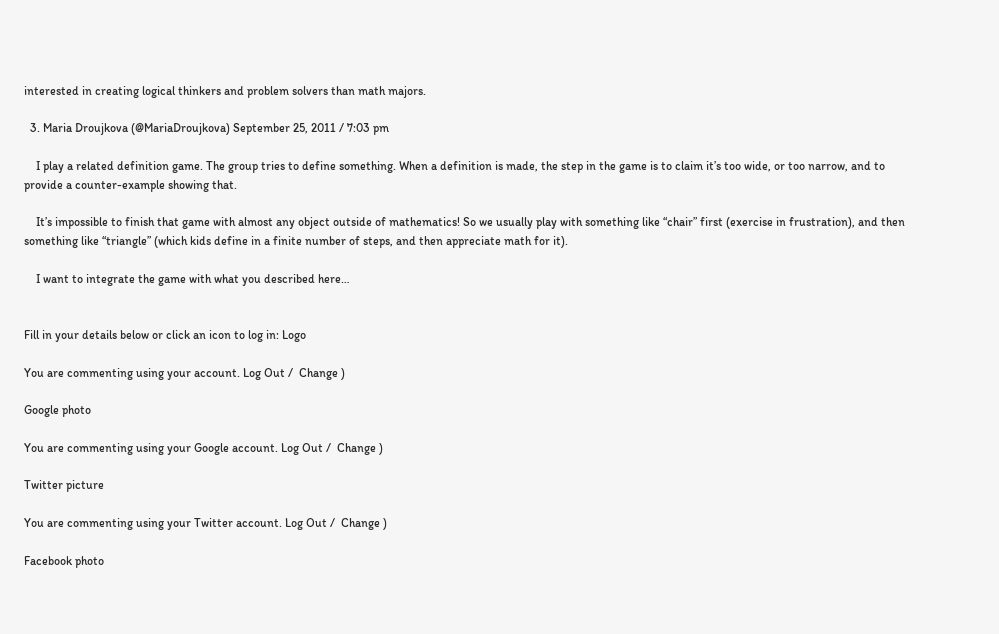interested in creating logical thinkers and problem solvers than math majors.

  3. Maria Droujkova (@MariaDroujkova) September 25, 2011 / 7:03 pm

    I play a related definition game. The group tries to define something. When a definition is made, the step in the game is to claim it’s too wide, or too narrow, and to provide a counter-example showing that.

    It’s impossible to finish that game with almost any object outside of mathematics! So we usually play with something like “chair” first (exercise in frustration), and then something like “triangle” (which kids define in a finite number of steps, and then appreciate math for it).

    I want to integrate the game with what you described here…


Fill in your details below or click an icon to log in: Logo

You are commenting using your account. Log Out /  Change )

Google photo

You are commenting using your Google account. Log Out /  Change )

Twitter picture

You are commenting using your Twitter account. Log Out /  Change )

Facebook photo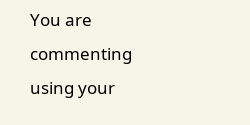You are commenting using your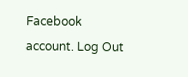Facebook account. Log Out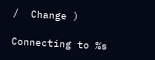/  Change )

Connecting to %s